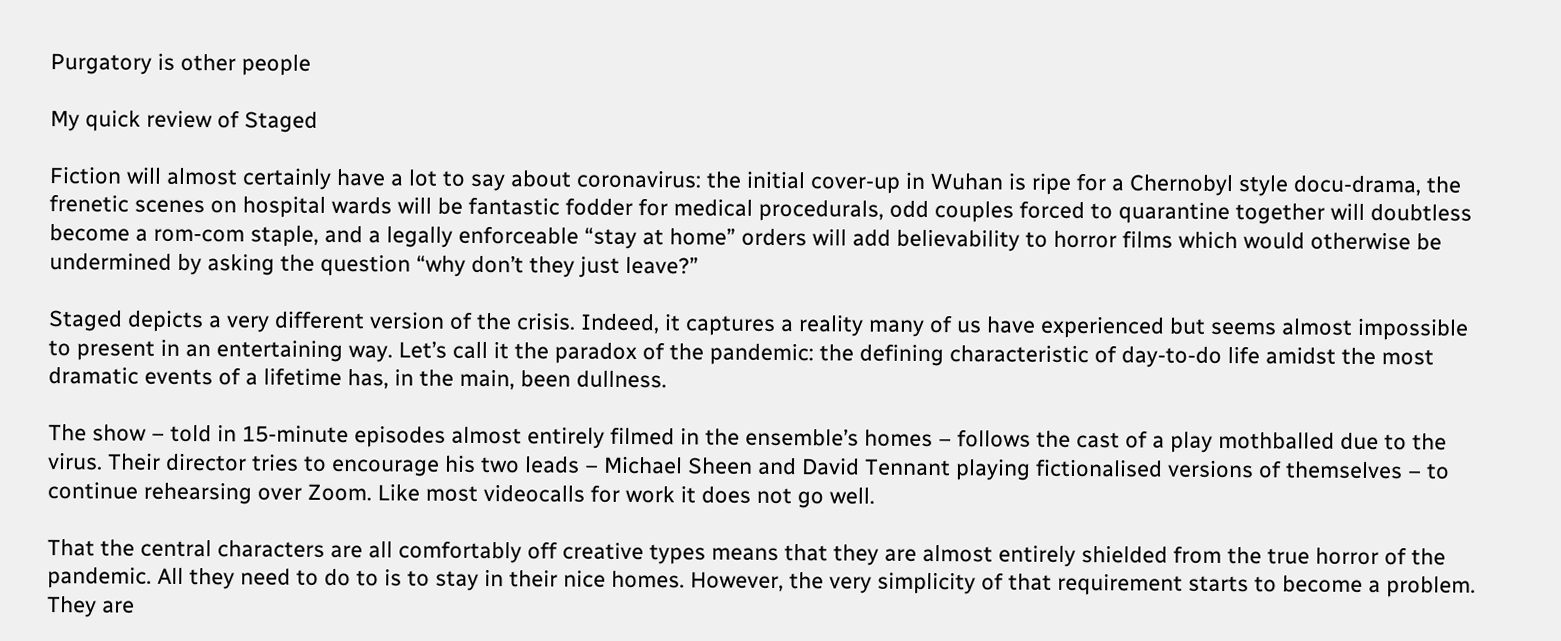Purgatory is other people

My quick review of Staged

Fiction will almost certainly have a lot to say about coronavirus: the initial cover-up in Wuhan is ripe for a Chernobyl style docu-drama, the frenetic scenes on hospital wards will be fantastic fodder for medical procedurals, odd couples forced to quarantine together will doubtless become a rom-com staple, and a legally enforceable “stay at home” orders will add believability to horror films which would otherwise be undermined by asking the question “why don’t they just leave?”

Staged depicts a very different version of the crisis. Indeed, it captures a reality many of us have experienced but seems almost impossible to present in an entertaining way. Let’s call it the paradox of the pandemic: the defining characteristic of day-to-do life amidst the most dramatic events of a lifetime has, in the main, been dullness.

The show – told in 15-minute episodes almost entirely filmed in the ensemble’s homes – follows the cast of a play mothballed due to the virus. Their director tries to encourage his two leads – Michael Sheen and David Tennant playing fictionalised versions of themselves – to continue rehearsing over Zoom. Like most videocalls for work it does not go well.

That the central characters are all comfortably off creative types means that they are almost entirely shielded from the true horror of the pandemic. All they need to do to is to stay in their nice homes. However, the very simplicity of that requirement starts to become a problem. They are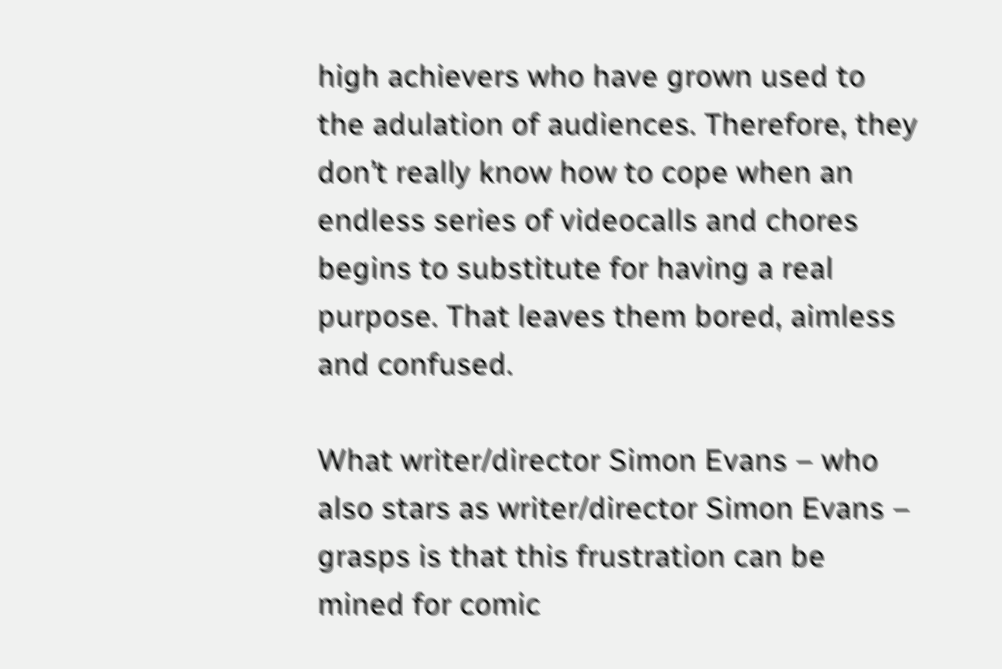high achievers who have grown used to the adulation of audiences. Therefore, they don’t really know how to cope when an endless series of videocalls and chores begins to substitute for having a real purpose. That leaves them bored, aimless and confused.

What writer/director Simon Evans – who also stars as writer/director Simon Evans – grasps is that this frustration can be mined for comic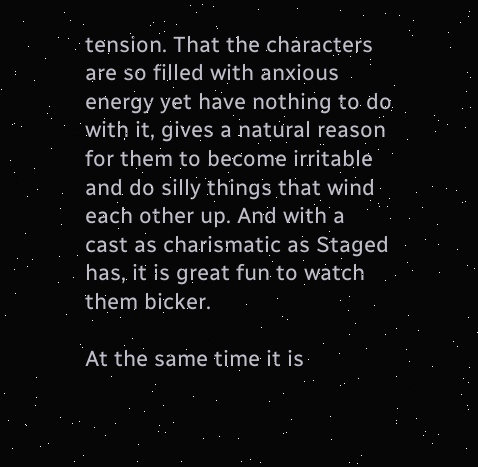tension. That the characters are so filled with anxious energy yet have nothing to do with it, gives a natural reason for them to become irritable and do silly things that wind each other up. And with a cast as charismatic as Staged has, it is great fun to watch them bicker.

At the same time it is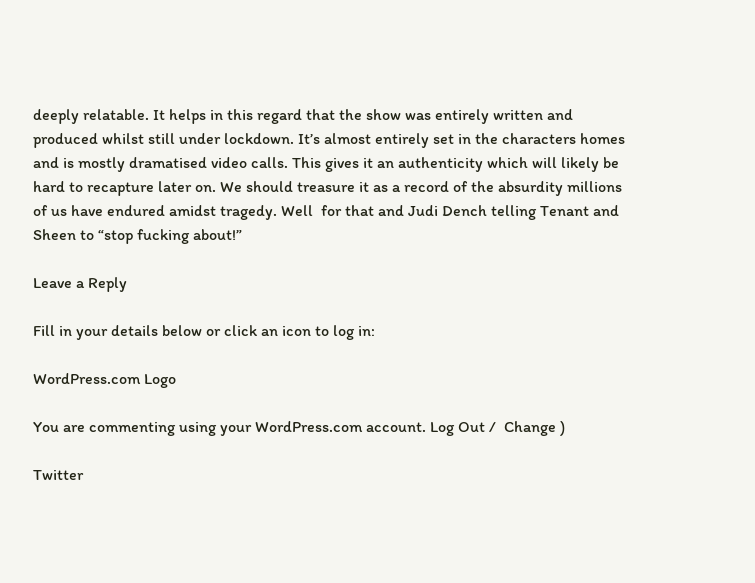deeply relatable. It helps in this regard that the show was entirely written and produced whilst still under lockdown. It’s almost entirely set in the characters homes and is mostly dramatised video calls. This gives it an authenticity which will likely be hard to recapture later on. We should treasure it as a record of the absurdity millions of us have endured amidst tragedy. Well  for that and Judi Dench telling Tenant and Sheen to “stop fucking about!”

Leave a Reply

Fill in your details below or click an icon to log in:

WordPress.com Logo

You are commenting using your WordPress.com account. Log Out /  Change )

Twitter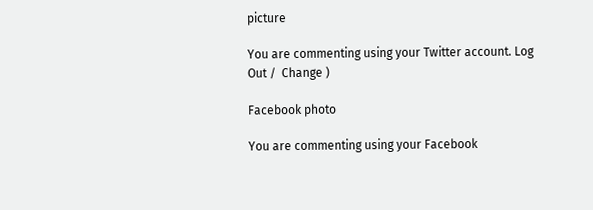picture

You are commenting using your Twitter account. Log Out /  Change )

Facebook photo

You are commenting using your Facebook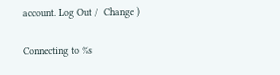account. Log Out /  Change )

Connecting to %s